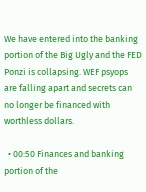We have entered into the banking portion of the Big Ugly and the FED Ponzi is collapsing. WEF psyops are falling apart and secrets can no longer be financed with worthless dollars.

  • 00:50 Finances and banking portion of the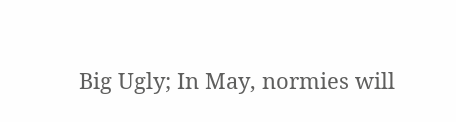Big Ugly; In May, normies will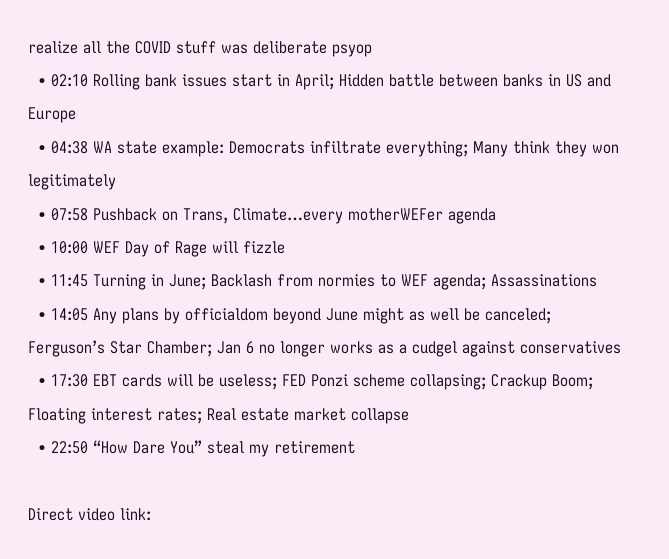realize all the COVID stuff was deliberate psyop
  • 02:10 Rolling bank issues start in April; Hidden battle between banks in US and Europe
  • 04:38 WA state example: Democrats infiltrate everything; Many think they won legitimately
  • 07:58 Pushback on Trans, Climate…every motherWEFer agenda
  • 10:00 WEF Day of Rage will fizzle
  • 11:45 Turning in June; Backlash from normies to WEF agenda; Assassinations
  • 14:05 Any plans by officialdom beyond June might as well be canceled; Ferguson’s Star Chamber; Jan 6 no longer works as a cudgel against conservatives
  • 17:30 EBT cards will be useless; FED Ponzi scheme collapsing; Crackup Boom; Floating interest rates; Real estate market collapse
  • 22:50 “How Dare You” steal my retirement

Direct video link: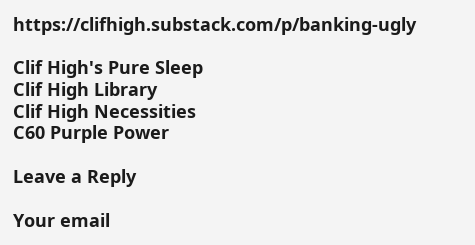https://clifhigh.substack.com/p/banking-ugly

Clif High's Pure Sleep
Clif High Library
Clif High Necessities
C60 Purple Power

Leave a Reply

Your email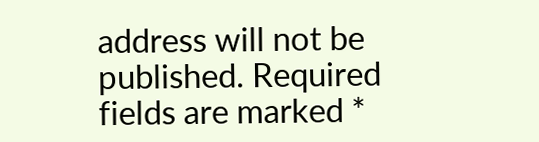address will not be published. Required fields are marked *